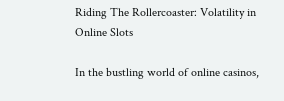Riding The Rollercoaster: Volatility in Online Slots

In the bustling world of online casinos,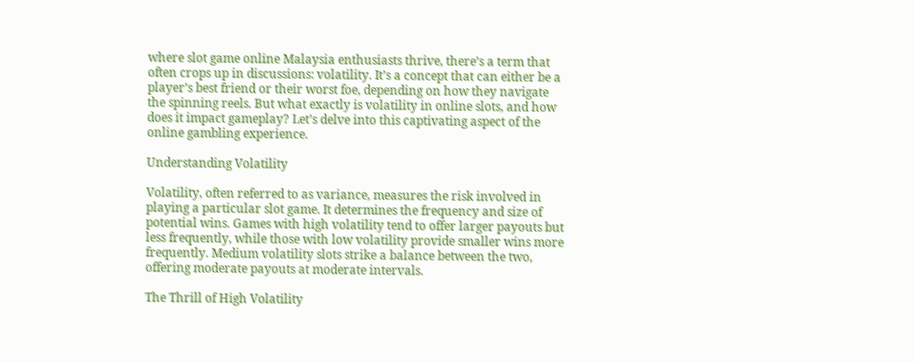where slot game online Malaysia enthusiasts thrive, there’s a term that often crops up in discussions: volatility. It’s a concept that can either be a player’s best friend or their worst foe, depending on how they navigate the spinning reels. But what exactly is volatility in online slots, and how does it impact gameplay? Let’s delve into this captivating aspect of the online gambling experience.

Understanding Volatility

Volatility, often referred to as variance, measures the risk involved in playing a particular slot game. It determines the frequency and size of potential wins. Games with high volatility tend to offer larger payouts but less frequently, while those with low volatility provide smaller wins more frequently. Medium volatility slots strike a balance between the two, offering moderate payouts at moderate intervals.

The Thrill of High Volatility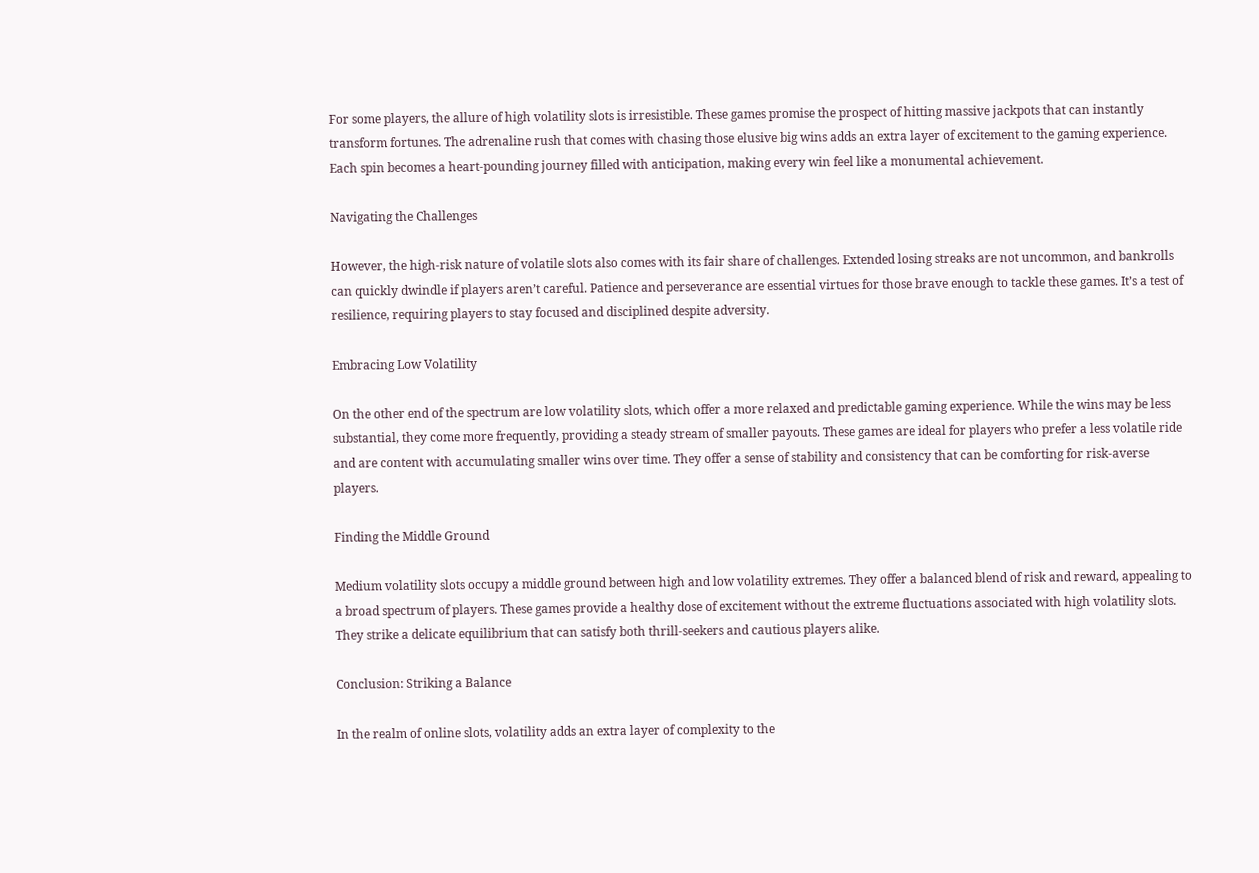For some players, the allure of high volatility slots is irresistible. These games promise the prospect of hitting massive jackpots that can instantly transform fortunes. The adrenaline rush that comes with chasing those elusive big wins adds an extra layer of excitement to the gaming experience. Each spin becomes a heart-pounding journey filled with anticipation, making every win feel like a monumental achievement.

Navigating the Challenges

However, the high-risk nature of volatile slots also comes with its fair share of challenges. Extended losing streaks are not uncommon, and bankrolls can quickly dwindle if players aren’t careful. Patience and perseverance are essential virtues for those brave enough to tackle these games. It’s a test of resilience, requiring players to stay focused and disciplined despite adversity.

Embracing Low Volatility

On the other end of the spectrum are low volatility slots, which offer a more relaxed and predictable gaming experience. While the wins may be less substantial, they come more frequently, providing a steady stream of smaller payouts. These games are ideal for players who prefer a less volatile ride and are content with accumulating smaller wins over time. They offer a sense of stability and consistency that can be comforting for risk-averse players.

Finding the Middle Ground

Medium volatility slots occupy a middle ground between high and low volatility extremes. They offer a balanced blend of risk and reward, appealing to a broad spectrum of players. These games provide a healthy dose of excitement without the extreme fluctuations associated with high volatility slots. They strike a delicate equilibrium that can satisfy both thrill-seekers and cautious players alike.

Conclusion: Striking a Balance

In the realm of online slots, volatility adds an extra layer of complexity to the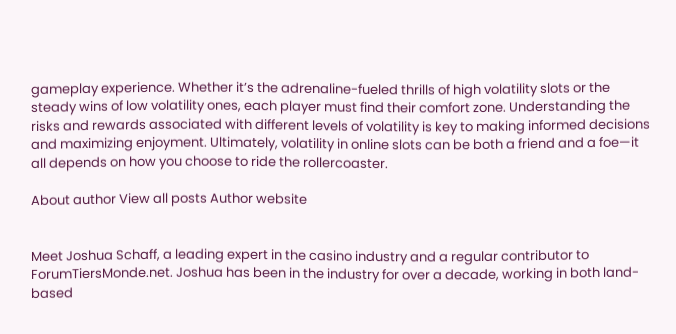gameplay experience. Whether it’s the adrenaline-fueled thrills of high volatility slots or the steady wins of low volatility ones, each player must find their comfort zone. Understanding the risks and rewards associated with different levels of volatility is key to making informed decisions and maximizing enjoyment. Ultimately, volatility in online slots can be both a friend and a foe—it all depends on how you choose to ride the rollercoaster.

About author View all posts Author website


Meet Joshua Schaff, a leading expert in the casino industry and a regular contributor to ForumTiersMonde.net. Joshua has been in the industry for over a decade, working in both land-based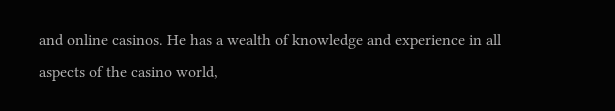and online casinos. He has a wealth of knowledge and experience in all aspects of the casino world,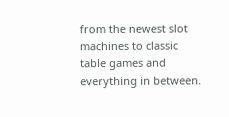from the newest slot machines to classic table games and everything in between.